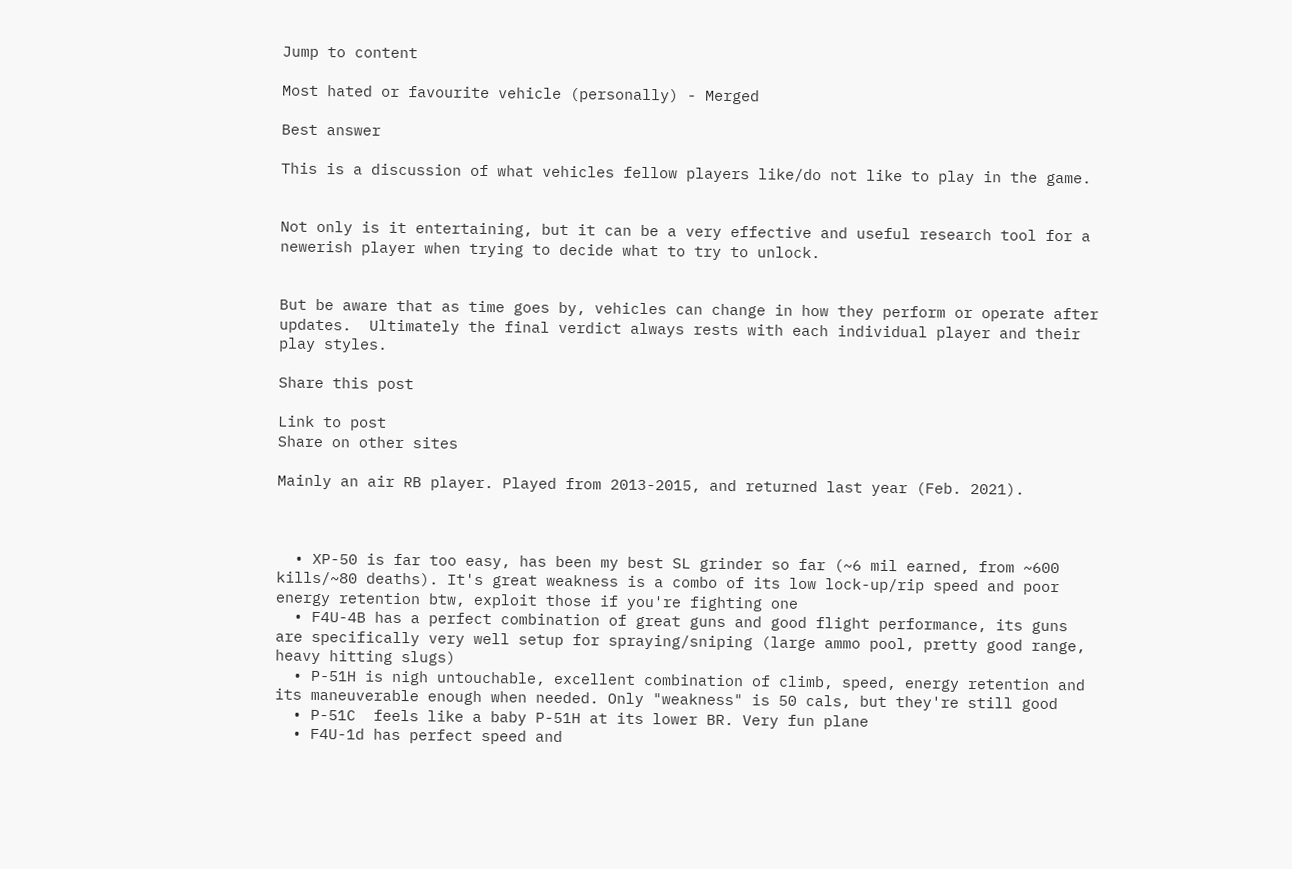Jump to content

Most hated or favourite vehicle (personally) - Merged

Best answer

This is a discussion of what vehicles fellow players like/do not like to play in the game.


Not only is it entertaining, but it can be a very effective and useful research tool for a newerish player when trying to decide what to try to unlock.


But be aware that as time goes by, vehicles can change in how they perform or operate after updates.  Ultimately the final verdict always rests with each individual player and their play styles.

Share this post

Link to post
Share on other sites

Mainly an air RB player. Played from 2013-2015, and returned last year (Feb. 2021).



  • XP-50 is far too easy, has been my best SL grinder so far (~6 mil earned, from ~600 kills/~80 deaths). It's great weakness is a combo of its low lock-up/rip speed and poor energy retention btw, exploit those if you're fighting one
  • F4U-4B has a perfect combination of great guns and good flight performance, its guns are specifically very well setup for spraying/sniping (large ammo pool, pretty good range, heavy hitting slugs)
  • P-51H is nigh untouchable, excellent combination of climb, speed, energy retention and its maneuverable enough when needed. Only "weakness" is 50 cals, but they're still good
  • P-51C  feels like a baby P-51H at its lower BR. Very fun plane
  • F4U-1d has perfect speed and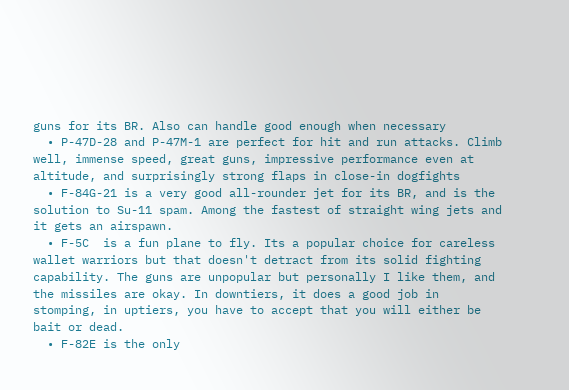guns for its BR. Also can handle good enough when necessary
  • P-47D-28 and P-47M-1 are perfect for hit and run attacks. Climb well, immense speed, great guns, impressive performance even at altitude, and surprisingly strong flaps in close-in dogfights
  • F-84G-21 is a very good all-rounder jet for its BR, and is the solution to Su-11 spam. Among the fastest of straight wing jets and it gets an airspawn.
  • F-5C  is a fun plane to fly. Its a popular choice for careless wallet warriors but that doesn't detract from its solid fighting capability. The guns are unpopular but personally I like them, and the missiles are okay. In downtiers, it does a good job in stomping, in uptiers, you have to accept that you will either be bait or dead.
  • F-82E is the only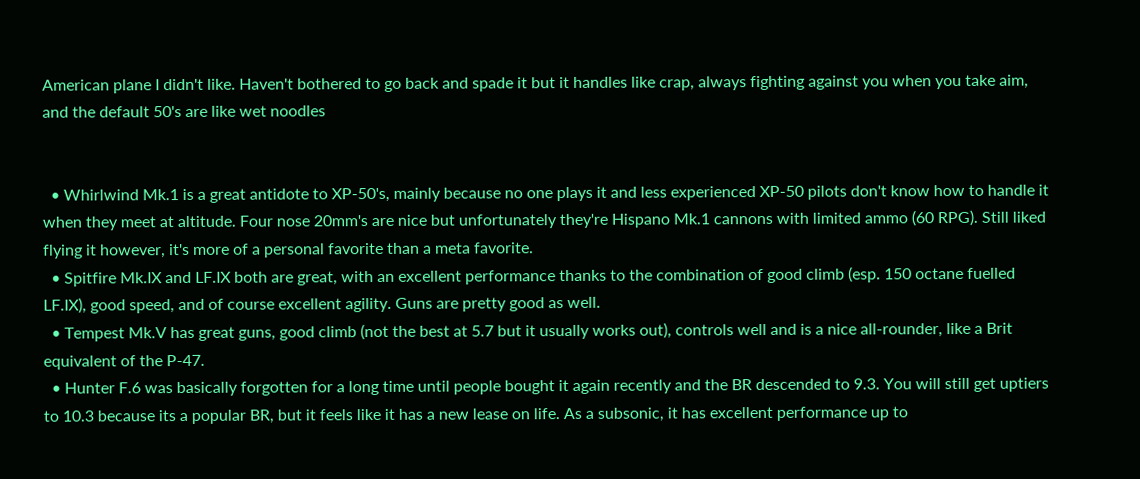American plane I didn't like. Haven't bothered to go back and spade it but it handles like crap, always fighting against you when you take aim, and the default 50's are like wet noodles


  • Whirlwind Mk.1 is a great antidote to XP-50's, mainly because no one plays it and less experienced XP-50 pilots don't know how to handle it when they meet at altitude. Four nose 20mm's are nice but unfortunately they're Hispano Mk.1 cannons with limited ammo (60 RPG). Still liked flying it however, it's more of a personal favorite than a meta favorite.
  • Spitfire Mk.IX and LF.IX both are great, with an excellent performance thanks to the combination of good climb (esp. 150 octane fuelled LF.IX), good speed, and of course excellent agility. Guns are pretty good as well.
  • Tempest Mk.V has great guns, good climb (not the best at 5.7 but it usually works out), controls well and is a nice all-rounder, like a Brit equivalent of the P-47.
  • Hunter F.6 was basically forgotten for a long time until people bought it again recently and the BR descended to 9.3. You will still get uptiers to 10.3 because its a popular BR, but it feels like it has a new lease on life. As a subsonic, it has excellent performance up to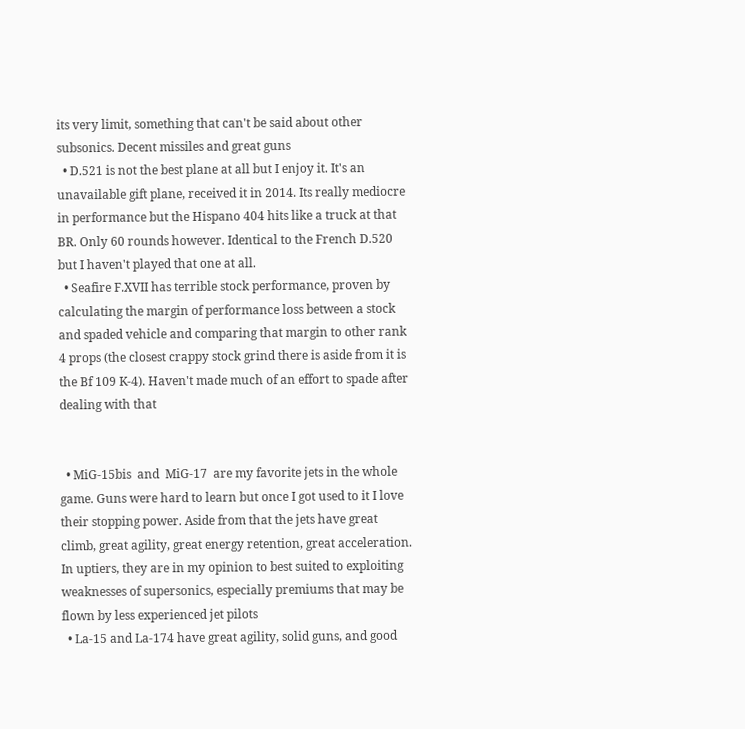its very limit, something that can't be said about other subsonics. Decent missiles and great guns
  • D.521 is not the best plane at all but I enjoy it. It's an unavailable gift plane, received it in 2014. Its really mediocre in performance but the Hispano 404 hits like a truck at that BR. Only 60 rounds however. Identical to the French D.520 but I haven't played that one at all.
  • Seafire F.XVII has terrible stock performance, proven by calculating the margin of performance loss between a stock and spaded vehicle and comparing that margin to other rank 4 props (the closest crappy stock grind there is aside from it is the Bf 109 K-4). Haven't made much of an effort to spade after dealing with that


  • MiG-15bis  and  MiG-17  are my favorite jets in the whole game. Guns were hard to learn but once I got used to it I love their stopping power. Aside from that the jets have great climb, great agility, great energy retention, great acceleration. In uptiers, they are in my opinion to best suited to exploiting weaknesses of supersonics, especially premiums that may be flown by less experienced jet pilots
  • La-15 and La-174 have great agility, solid guns, and good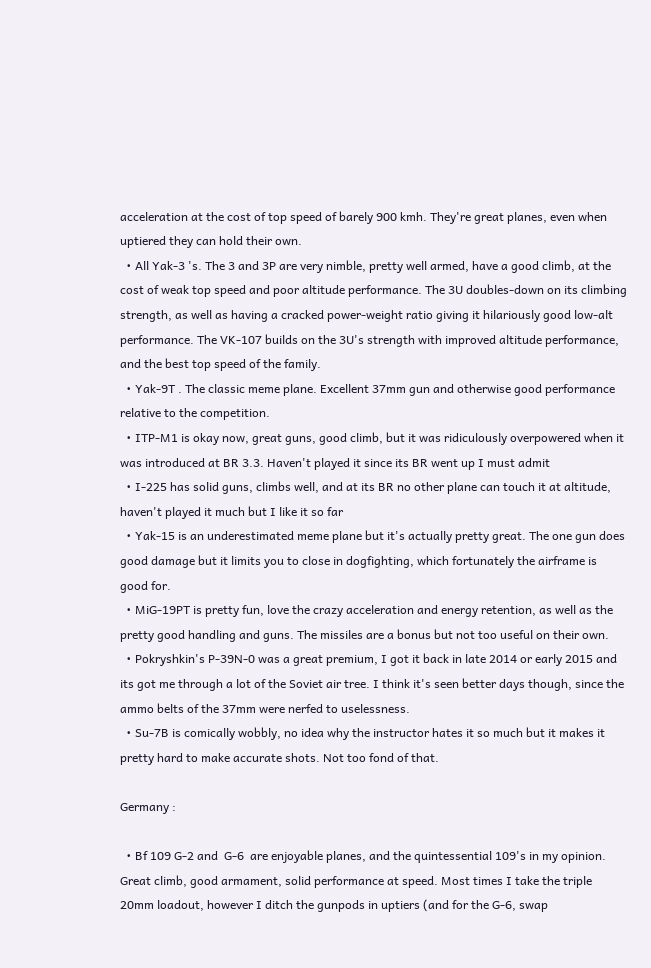acceleration at the cost of top speed of barely 900 kmh. They're great planes, even when uptiered they can hold their own.
  • All Yak-3 's. The 3 and 3P are very nimble, pretty well armed, have a good climb, at the cost of weak top speed and poor altitude performance. The 3U doubles-down on its climbing strength, as well as having a cracked power-weight ratio giving it hilariously good low-alt performance. The VK-107 builds on the 3U's strength with improved altitude performance, and the best top speed of the family.
  • Yak-9T . The classic meme plane. Excellent 37mm gun and otherwise good performance relative to the competition.
  • ITP-M1 is okay now, great guns, good climb, but it was ridiculously overpowered when it was introduced at BR 3.3. Haven't played it since its BR went up I must admit
  • I-225 has solid guns, climbs well, and at its BR no other plane can touch it at altitude, haven't played it much but I like it so far
  • Yak-15 is an underestimated meme plane but it's actually pretty great. The one gun does good damage but it limits you to close in dogfighting, which fortunately the airframe is good for.
  • MiG-19PT is pretty fun, love the crazy acceleration and energy retention, as well as the pretty good handling and guns. The missiles are a bonus but not too useful on their own.
  • Pokryshkin's P-39N-0 was a great premium, I got it back in late 2014 or early 2015 and its got me through a lot of the Soviet air tree. I think it's seen better days though, since the ammo belts of the 37mm were nerfed to uselessness.
  • Su-7B is comically wobbly, no idea why the instructor hates it so much but it makes it pretty hard to make accurate shots. Not too fond of that.

Germany :

  • Bf 109 G-2 and  G-6  are enjoyable planes, and the quintessential 109's in my opinion. Great climb, good armament, solid performance at speed. Most times I take the triple 20mm loadout, however I ditch the gunpods in uptiers (and for the G-6, swap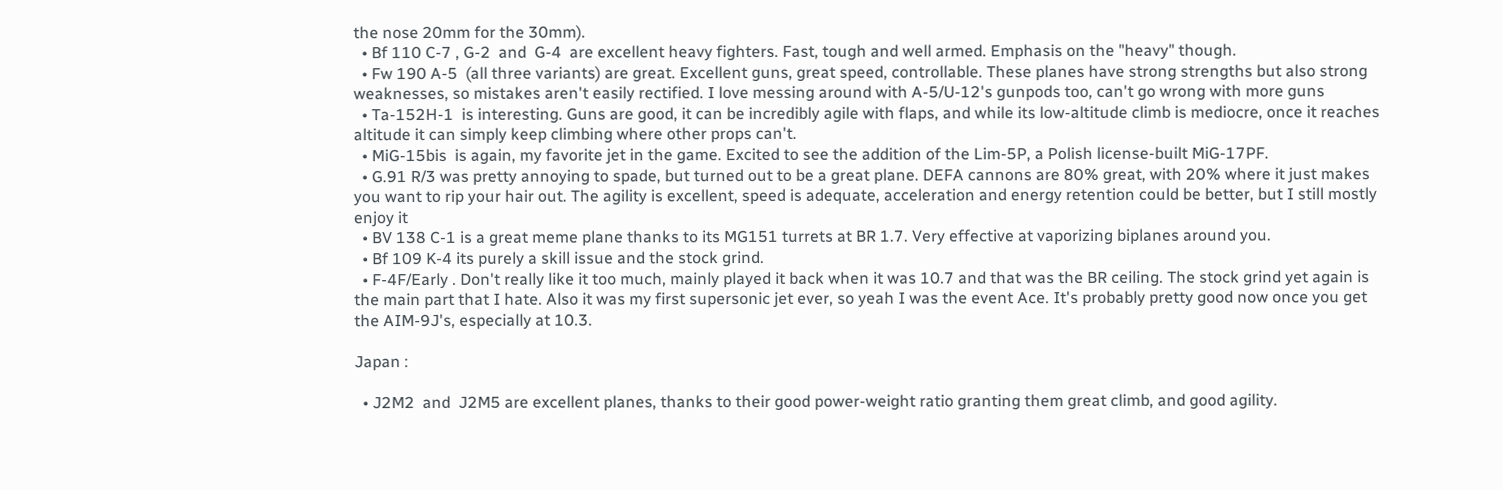the nose 20mm for the 30mm).
  • Bf 110 C-7 , G-2  and  G-4  are excellent heavy fighters. Fast, tough and well armed. Emphasis on the "heavy" though.
  • Fw 190 A-5  (all three variants) are great. Excellent guns, great speed, controllable. These planes have strong strengths but also strong weaknesses, so mistakes aren't easily rectified. I love messing around with A-5/U-12's gunpods too, can't go wrong with more guns
  • Ta-152H-1  is interesting. Guns are good, it can be incredibly agile with flaps, and while its low-altitude climb is mediocre, once it reaches altitude it can simply keep climbing where other props can't.
  • MiG-15bis  is again, my favorite jet in the game. Excited to see the addition of the Lim-5P, a Polish license-built MiG-17PF.
  • G.91 R/3 was pretty annoying to spade, but turned out to be a great plane. DEFA cannons are 80% great, with 20% where it just makes you want to rip your hair out. The agility is excellent, speed is adequate, acceleration and energy retention could be better, but I still mostly enjoy it
  • BV 138 C-1 is a great meme plane thanks to its MG151 turrets at BR 1.7. Very effective at vaporizing biplanes around you.
  • Bf 109 K-4 its purely a skill issue and the stock grind.
  • F-4F/Early . Don't really like it too much, mainly played it back when it was 10.7 and that was the BR ceiling. The stock grind yet again is the main part that I hate. Also it was my first supersonic jet ever, so yeah I was the event Ace. It's probably pretty good now once you get the AIM-9J's, especially at 10.3.

Japan :

  • J2M2  and  J2M5 are excellent planes, thanks to their good power-weight ratio granting them great climb, and good agility.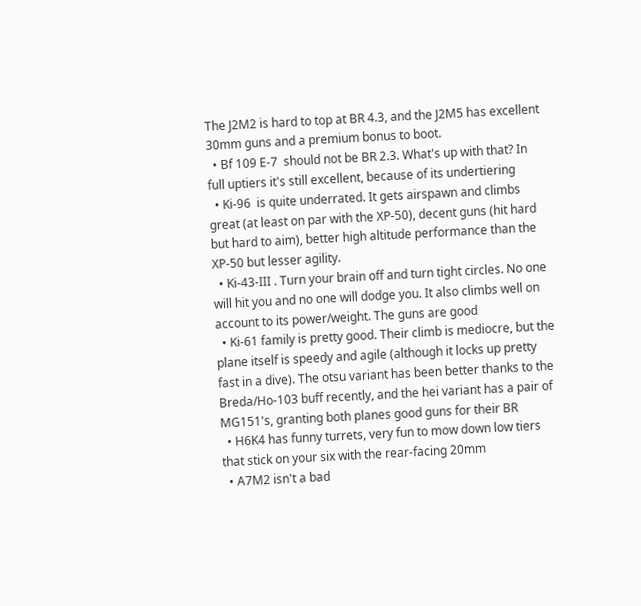The J2M2 is hard to top at BR 4.3, and the J2M5 has excellent 30mm guns and a premium bonus to boot.
  • Bf 109 E-7  should not be BR 2.3. What's up with that? In full uptiers it's still excellent, because of its undertiering
  • Ki-96  is quite underrated. It gets airspawn and climbs great (at least on par with the XP-50), decent guns (hit hard but hard to aim), better high altitude performance than the XP-50 but lesser agility.
  • Ki-43-III . Turn your brain off and turn tight circles. No one will hit you and no one will dodge you. It also climbs well on account to its power/weight. The guns are good
  • Ki-61 family is pretty good. Their climb is mediocre, but the plane itself is speedy and agile (although it locks up pretty fast in a dive). The otsu variant has been better thanks to the Breda/Ho-103 buff recently, and the hei variant has a pair of MG151's, granting both planes good guns for their BR
  • H6K4 has funny turrets, very fun to mow down low tiers that stick on your six with the rear-facing 20mm
  • A7M2 isn't a bad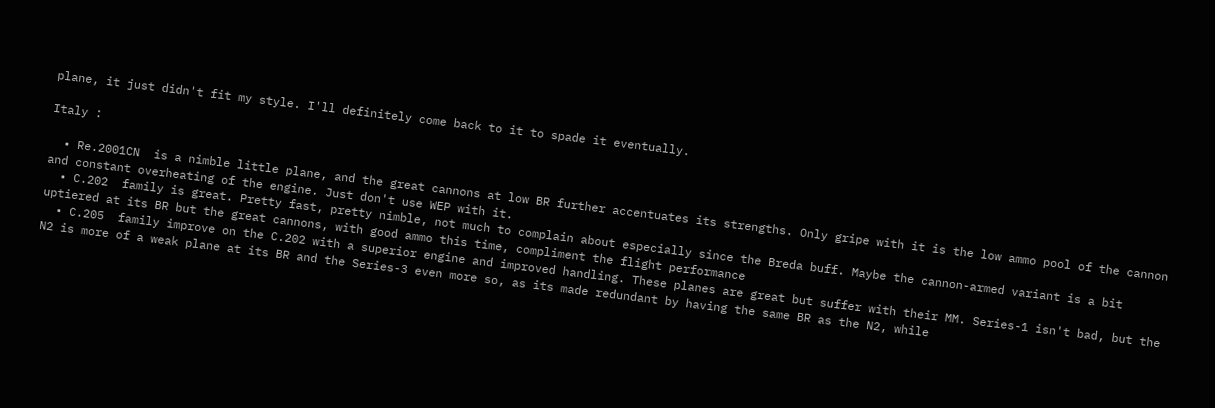plane, it just didn't fit my style. I'll definitely come back to it to spade it eventually.

Italy :

  • Re.2001CN  is a nimble little plane, and the great cannons at low BR further accentuates its strengths. Only gripe with it is the low ammo pool of the cannon and constant overheating of the engine. Just don't use WEP with it.
  • C.202  family is great. Pretty fast, pretty nimble, not much to complain about especially since the Breda buff. Maybe the cannon-armed variant is a bit uptiered at its BR but the great cannons, with good ammo this time, compliment the flight performance
  • C.205  family improve on the C.202 with a superior engine and improved handling. These planes are great but suffer with their MM. Series-1 isn't bad, but the N2 is more of a weak plane at its BR and the Series-3 even more so, as its made redundant by having the same BR as the N2, while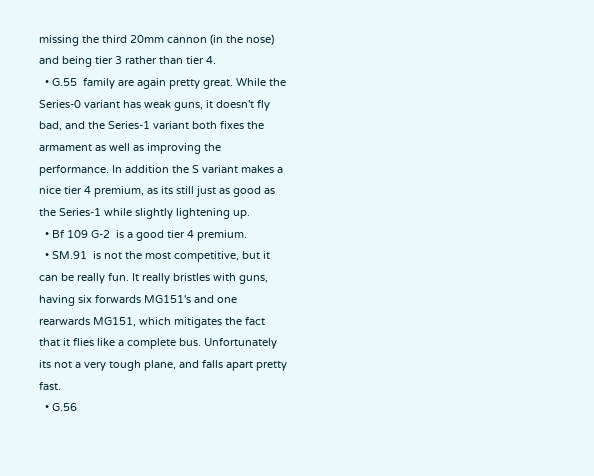missing the third 20mm cannon (in the nose) and being tier 3 rather than tier 4.
  • G.55  family are again pretty great. While the Series-0 variant has weak guns, it doesn't fly bad, and the Series-1 variant both fixes the armament as well as improving the performance. In addition the S variant makes a nice tier 4 premium, as its still just as good as the Series-1 while slightly lightening up.
  • Bf 109 G-2  is a good tier 4 premium.
  • SM.91  is not the most competitive, but it can be really fun. It really bristles with guns, having six forwards MG151's and one rearwards MG151, which mitigates the fact that it flies like a complete bus. Unfortunately its not a very tough plane, and falls apart pretty fast.
  • G.56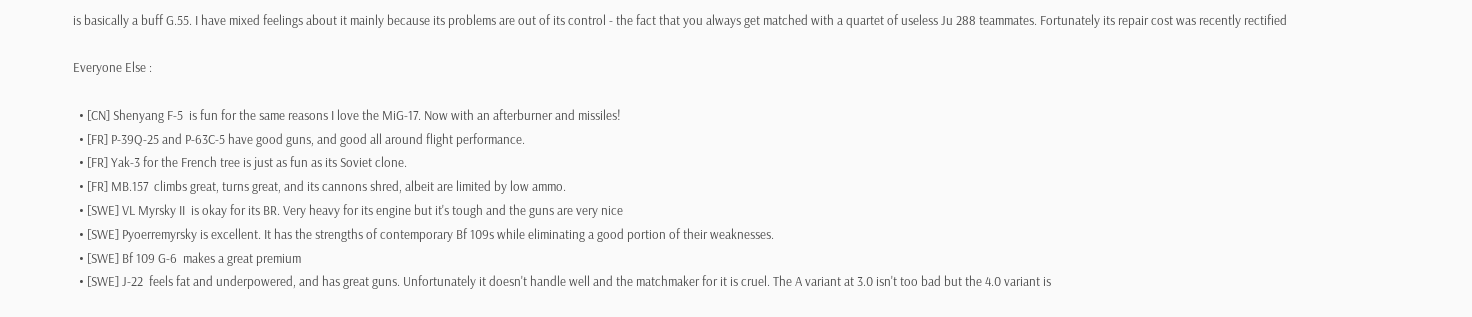is basically a buff G.55. I have mixed feelings about it mainly because its problems are out of its control - the fact that you always get matched with a quartet of useless Ju 288 teammates. Fortunately its repair cost was recently rectified

Everyone Else :

  • [CN] Shenyang F-5  is fun for the same reasons I love the MiG-17. Now with an afterburner and missiles!
  • [FR] P-39Q-25 and P-63C-5 have good guns, and good all around flight performance.
  • [FR] Yak-3 for the French tree is just as fun as its Soviet clone.
  • [FR] MB.157  climbs great, turns great, and its cannons shred, albeit are limited by low ammo.
  • [SWE] VL Myrsky II  is okay for its BR. Very heavy for its engine but it's tough and the guns are very nice
  • [SWE] Pyoerremyrsky is excellent. It has the strengths of contemporary Bf 109s while eliminating a good portion of their weaknesses.
  • [SWE] Bf 109 G-6  makes a great premium
  • [SWE] J-22  feels fat and underpowered, and has great guns. Unfortunately it doesn't handle well and the matchmaker for it is cruel. The A variant at 3.0 isn't too bad but the 4.0 variant is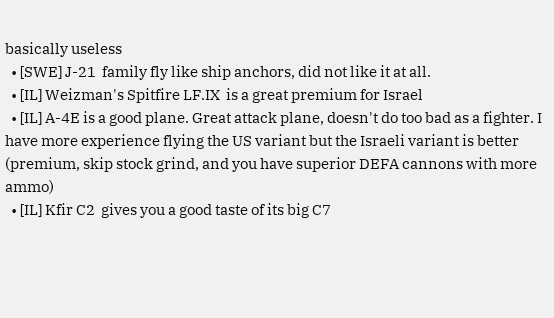basically useless
  • [SWE] J-21  family fly like ship anchors, did not like it at all.
  • [IL] Weizman's Spitfire LF.IX  is a great premium for Israel
  • [IL] A-4E is a good plane. Great attack plane, doesn't do too bad as a fighter. I have more experience flying the US variant but the Israeli variant is better (premium, skip stock grind, and you have superior DEFA cannons with more ammo)
  • [IL] Kfir C2  gives you a good taste of its big C7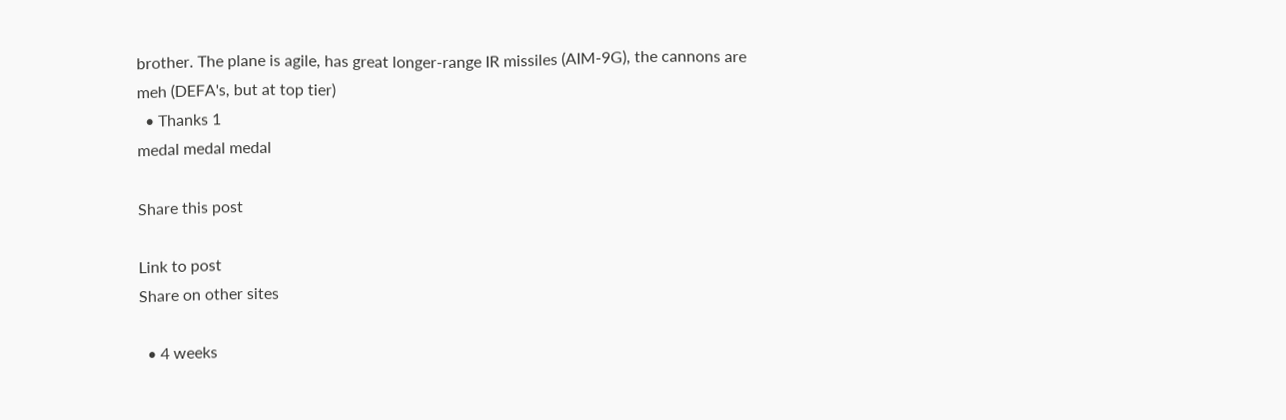brother. The plane is agile, has great longer-range IR missiles (AIM-9G), the cannons are meh (DEFA's, but at top tier)
  • Thanks 1
medal medal medal

Share this post

Link to post
Share on other sites

  • 4 weeks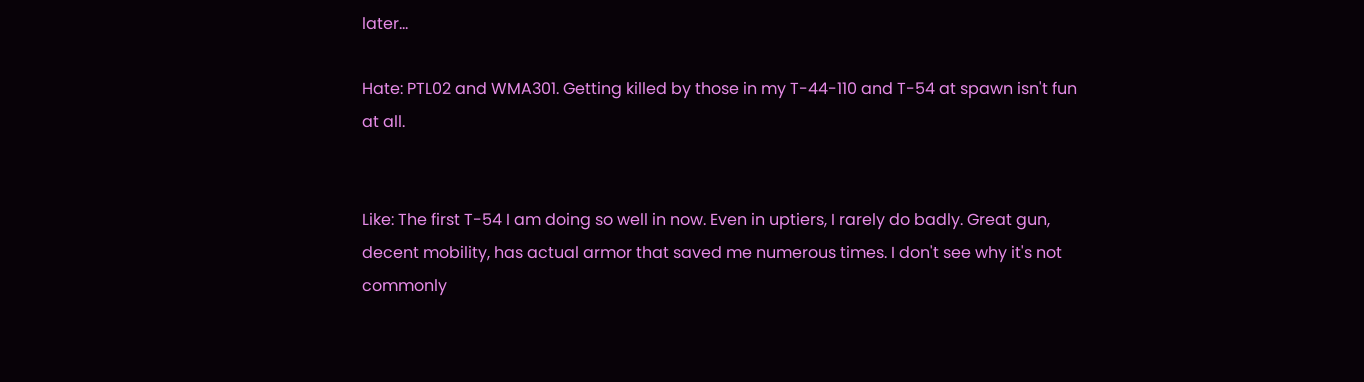later...

Hate: PTL02 and WMA301. Getting killed by those in my T-44-110 and T-54 at spawn isn't fun at all.


Like: The first T-54 I am doing so well in now. Even in uptiers, I rarely do badly. Great gun, decent mobility, has actual armor that saved me numerous times. I don't see why it's not commonly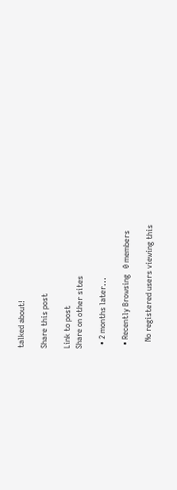talked about!

Share this post

Link to post
Share on other sites

  • 2 months later...

  • Recently Browsing   0 members

    No registered users viewing this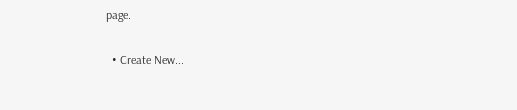page.

  • Create New...